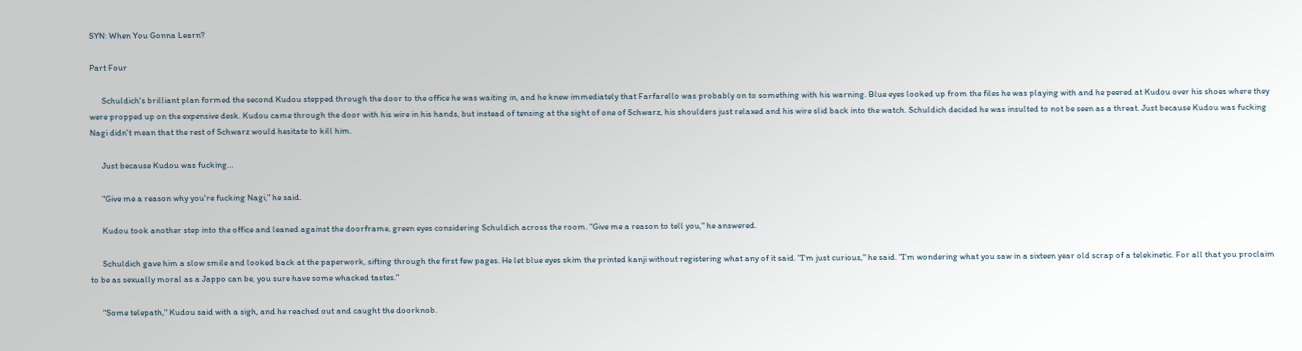SYN: When You Gonna Learn?

Part Four

      Schuldich's brilliant plan formed the second Kudou stepped through the door to the office he was waiting in, and he knew immediately that Farfarello was probably on to something with his warning. Blue eyes looked up from the files he was playing with and he peered at Kudou over his shoes where they were propped up on the expensive desk. Kudou came through the door with his wire in his hands, but instead of tensing at the sight of one of Schwarz, his shoulders just relaxed and his wire slid back into the watch. Schuldich decided he was insulted to not be seen as a threat. Just because Kudou was fucking Nagi didn't mean that the rest of Schwarz would hesitate to kill him.

      Just because Kudou was fucking…

      "Give me a reason why you're fucking Nagi," he said.

      Kudou took another step into the office and leaned against the doorframe, green eyes considering Schuldich across the room. "Give me a reason to tell you," he answered.

      Schuldich gave him a slow smile and looked back at the paperwork, sifting through the first few pages. He let blue eyes skim the printed kanji without registering what any of it said. "I'm just curious," he said. "I'm wondering what you saw in a sixteen year old scrap of a telekinetic. For all that you proclaim to be as sexually moral as a Jappo can be, you sure have some whacked tastes."

      "Some telepath," Kudou said with a sigh, and he reached out and caught the doorknob.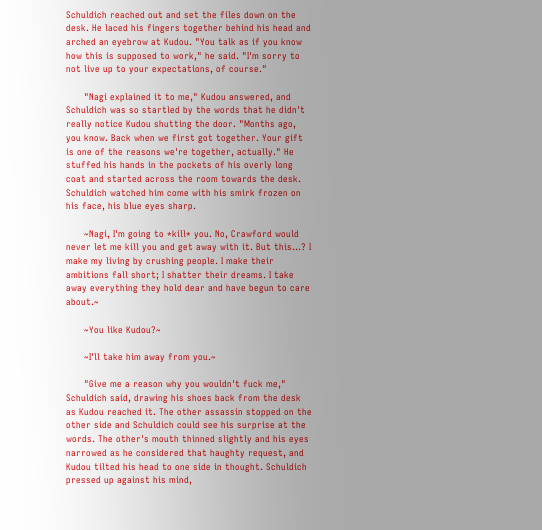Schuldich reached out and set the files down on the desk. He laced his fingers together behind his head and arched an eyebrow at Kudou. "You talk as if you know how this is supposed to work," he said. "I'm sorry to not live up to your expectations, of course."

      "Nagi explained it to me," Kudou answered, and Schuldich was so startled by the words that he didn't really notice Kudou shutting the door. "Months ago, you know. Back when we first got together. Your gift is one of the reasons we're together, actually." He stuffed his hands in the pockets of his overly long coat and started across the room towards the desk. Schuldich watched him come with his smirk frozen on his face, his blue eyes sharp.

      ~Nagi, I'm going to *kill* you. No, Crawford would never let me kill you and get away with it. But this…? I make my living by crushing people. I make their ambitions fall short; I shatter their dreams. I take away everything they hold dear and have begun to care about.~

      ~You like Kudou?~

      ~I'll take him away from you.~

      "Give me a reason why you wouldn't fuck me," Schuldich said, drawing his shoes back from the desk as Kudou reached it. The other assassin stopped on the other side and Schuldich could see his surprise at the words. The other's mouth thinned slightly and his eyes narrowed as he considered that haughty request, and Kudou tilted his head to one side in thought. Schuldich pressed up against his mind,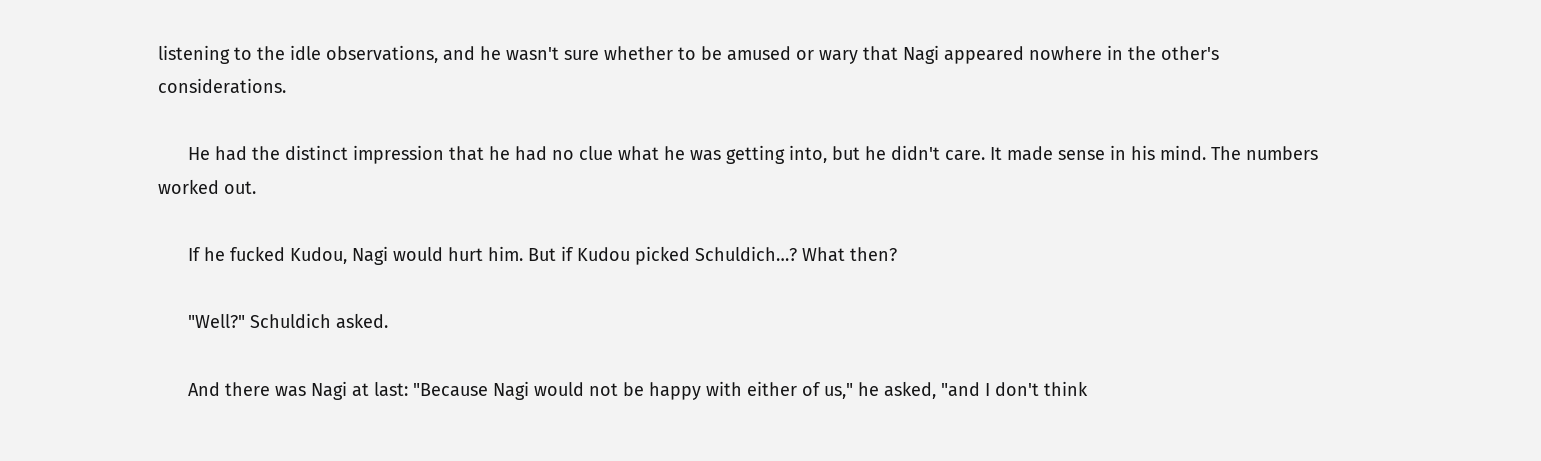listening to the idle observations, and he wasn't sure whether to be amused or wary that Nagi appeared nowhere in the other's considerations.

      He had the distinct impression that he had no clue what he was getting into, but he didn't care. It made sense in his mind. The numbers worked out.

      If he fucked Kudou, Nagi would hurt him. But if Kudou picked Schuldich…? What then?

      "Well?" Schuldich asked.

      And there was Nagi at last: "Because Nagi would not be happy with either of us," he asked, "and I don't think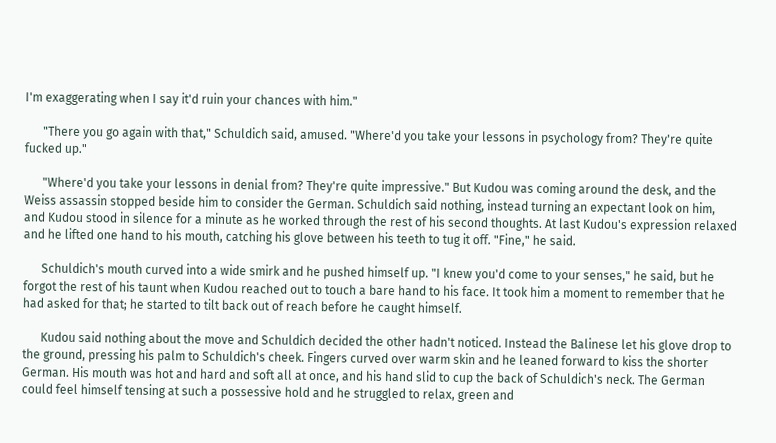I'm exaggerating when I say it'd ruin your chances with him."

      "There you go again with that," Schuldich said, amused. "Where'd you take your lessons in psychology from? They're quite fucked up."

      "Where'd you take your lessons in denial from? They're quite impressive." But Kudou was coming around the desk, and the Weiss assassin stopped beside him to consider the German. Schuldich said nothing, instead turning an expectant look on him, and Kudou stood in silence for a minute as he worked through the rest of his second thoughts. At last Kudou's expression relaxed and he lifted one hand to his mouth, catching his glove between his teeth to tug it off. "Fine," he said.

      Schuldich's mouth curved into a wide smirk and he pushed himself up. "I knew you'd come to your senses," he said, but he forgot the rest of his taunt when Kudou reached out to touch a bare hand to his face. It took him a moment to remember that he had asked for that; he started to tilt back out of reach before he caught himself.

      Kudou said nothing about the move and Schuldich decided the other hadn't noticed. Instead the Balinese let his glove drop to the ground, pressing his palm to Schuldich's cheek. Fingers curved over warm skin and he leaned forward to kiss the shorter German. His mouth was hot and hard and soft all at once, and his hand slid to cup the back of Schuldich's neck. The German could feel himself tensing at such a possessive hold and he struggled to relax, green and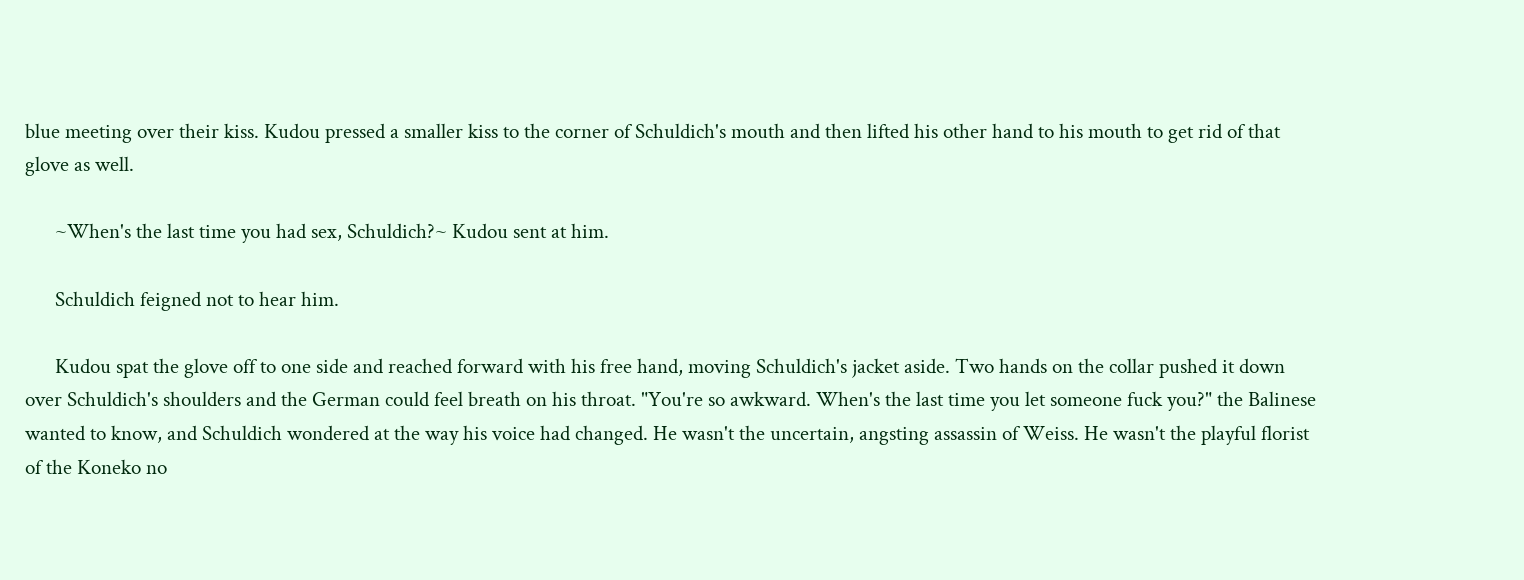blue meeting over their kiss. Kudou pressed a smaller kiss to the corner of Schuldich's mouth and then lifted his other hand to his mouth to get rid of that glove as well.

      ~When's the last time you had sex, Schuldich?~ Kudou sent at him.

      Schuldich feigned not to hear him.

      Kudou spat the glove off to one side and reached forward with his free hand, moving Schuldich's jacket aside. Two hands on the collar pushed it down over Schuldich's shoulders and the German could feel breath on his throat. "You're so awkward. When's the last time you let someone fuck you?" the Balinese wanted to know, and Schuldich wondered at the way his voice had changed. He wasn't the uncertain, angsting assassin of Weiss. He wasn't the playful florist of the Koneko no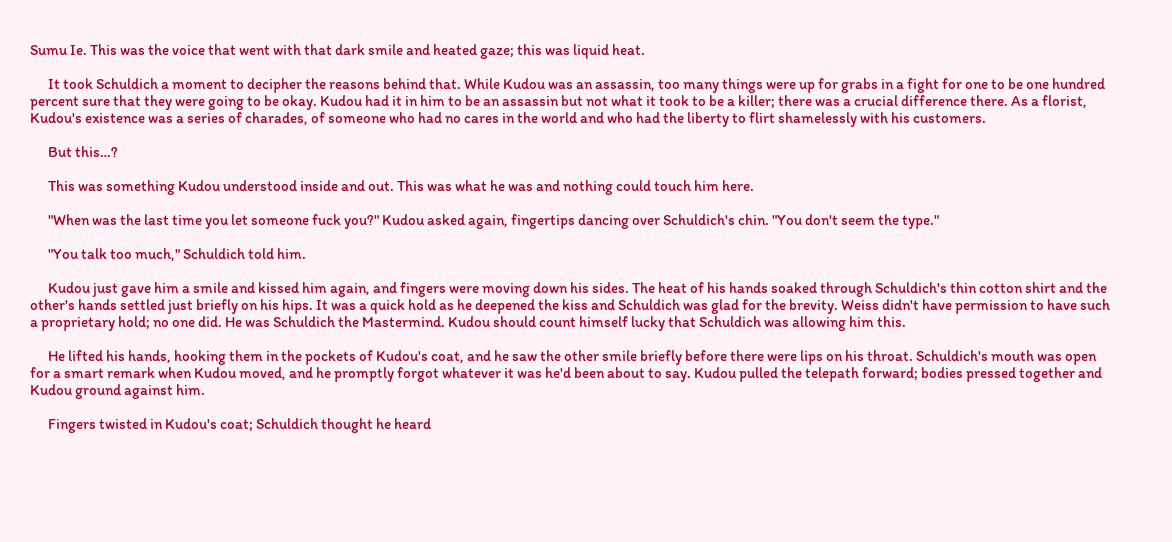Sumu Ie. This was the voice that went with that dark smile and heated gaze; this was liquid heat.

      It took Schuldich a moment to decipher the reasons behind that. While Kudou was an assassin, too many things were up for grabs in a fight for one to be one hundred percent sure that they were going to be okay. Kudou had it in him to be an assassin but not what it took to be a killer; there was a crucial difference there. As a florist, Kudou's existence was a series of charades, of someone who had no cares in the world and who had the liberty to flirt shamelessly with his customers.

      But this…?

      This was something Kudou understood inside and out. This was what he was and nothing could touch him here.

      "When was the last time you let someone fuck you?" Kudou asked again, fingertips dancing over Schuldich's chin. "You don't seem the type."

      "You talk too much," Schuldich told him.

      Kudou just gave him a smile and kissed him again, and fingers were moving down his sides. The heat of his hands soaked through Schuldich's thin cotton shirt and the other's hands settled just briefly on his hips. It was a quick hold as he deepened the kiss and Schuldich was glad for the brevity. Weiss didn't have permission to have such a proprietary hold; no one did. He was Schuldich the Mastermind. Kudou should count himself lucky that Schuldich was allowing him this.

      He lifted his hands, hooking them in the pockets of Kudou's coat, and he saw the other smile briefly before there were lips on his throat. Schuldich's mouth was open for a smart remark when Kudou moved, and he promptly forgot whatever it was he'd been about to say. Kudou pulled the telepath forward; bodies pressed together and Kudou ground against him.

      Fingers twisted in Kudou's coat; Schuldich thought he heard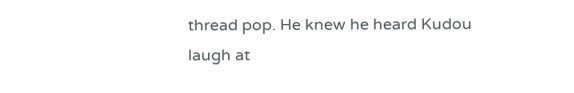thread pop. He knew he heard Kudou laugh at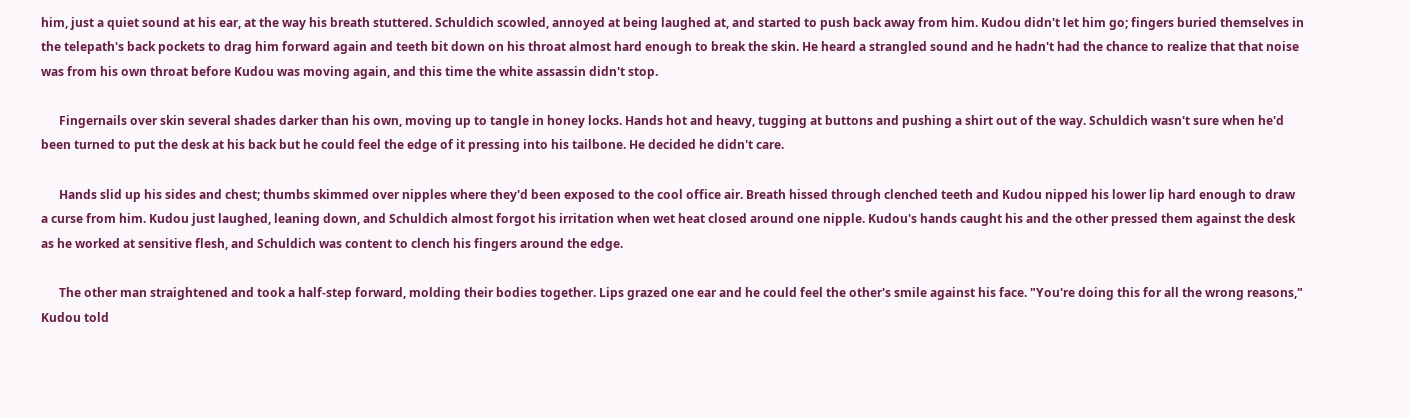him, just a quiet sound at his ear, at the way his breath stuttered. Schuldich scowled, annoyed at being laughed at, and started to push back away from him. Kudou didn't let him go; fingers buried themselves in the telepath's back pockets to drag him forward again and teeth bit down on his throat almost hard enough to break the skin. He heard a strangled sound and he hadn't had the chance to realize that that noise was from his own throat before Kudou was moving again, and this time the white assassin didn't stop.

      Fingernails over skin several shades darker than his own, moving up to tangle in honey locks. Hands hot and heavy, tugging at buttons and pushing a shirt out of the way. Schuldich wasn't sure when he'd been turned to put the desk at his back but he could feel the edge of it pressing into his tailbone. He decided he didn't care.

      Hands slid up his sides and chest; thumbs skimmed over nipples where they'd been exposed to the cool office air. Breath hissed through clenched teeth and Kudou nipped his lower lip hard enough to draw a curse from him. Kudou just laughed, leaning down, and Schuldich almost forgot his irritation when wet heat closed around one nipple. Kudou's hands caught his and the other pressed them against the desk as he worked at sensitive flesh, and Schuldich was content to clench his fingers around the edge.

      The other man straightened and took a half-step forward, molding their bodies together. Lips grazed one ear and he could feel the other's smile against his face. "You're doing this for all the wrong reasons," Kudou told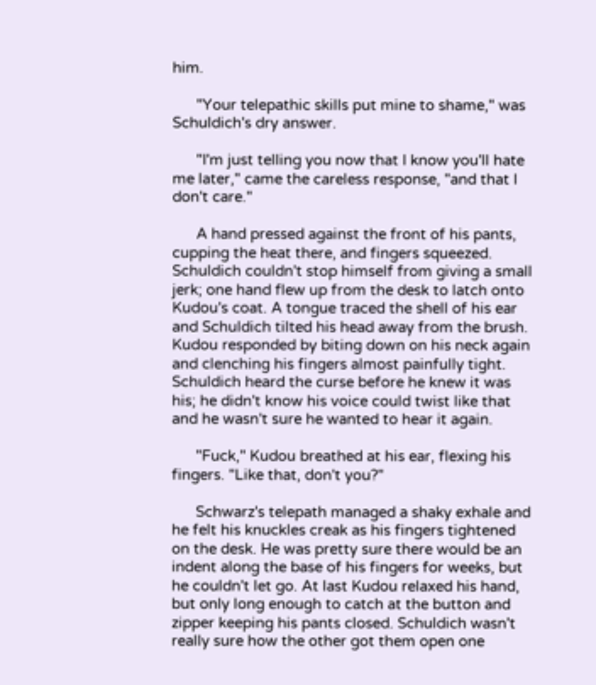him.

      "Your telepathic skills put mine to shame," was Schuldich's dry answer.

      "I'm just telling you now that I know you'll hate me later," came the careless response, "and that I don't care."

      A hand pressed against the front of his pants, cupping the heat there, and fingers squeezed. Schuldich couldn't stop himself from giving a small jerk; one hand flew up from the desk to latch onto Kudou's coat. A tongue traced the shell of his ear and Schuldich tilted his head away from the brush. Kudou responded by biting down on his neck again and clenching his fingers almost painfully tight. Schuldich heard the curse before he knew it was his; he didn't know his voice could twist like that and he wasn't sure he wanted to hear it again.

      "Fuck," Kudou breathed at his ear, flexing his fingers. "Like that, don't you?"

      Schwarz's telepath managed a shaky exhale and he felt his knuckles creak as his fingers tightened on the desk. He was pretty sure there would be an indent along the base of his fingers for weeks, but he couldn't let go. At last Kudou relaxed his hand, but only long enough to catch at the button and zipper keeping his pants closed. Schuldich wasn't really sure how the other got them open one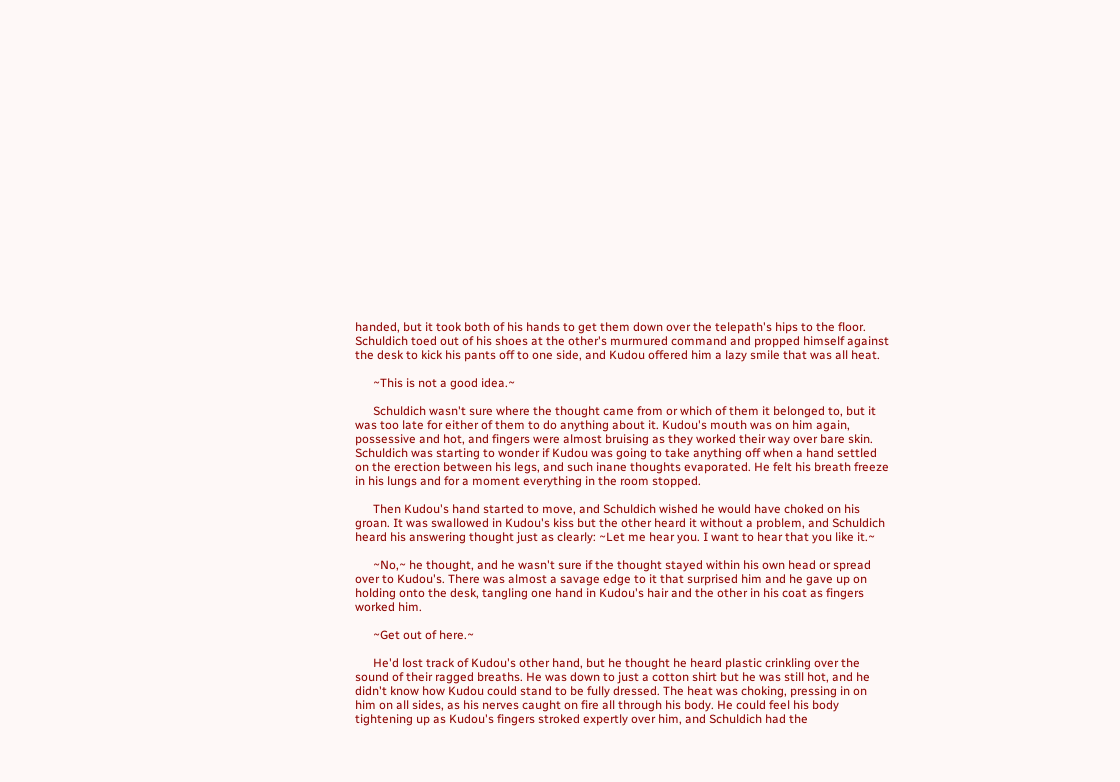handed, but it took both of his hands to get them down over the telepath's hips to the floor. Schuldich toed out of his shoes at the other's murmured command and propped himself against the desk to kick his pants off to one side, and Kudou offered him a lazy smile that was all heat.

      ~This is not a good idea.~

      Schuldich wasn't sure where the thought came from or which of them it belonged to, but it was too late for either of them to do anything about it. Kudou's mouth was on him again, possessive and hot, and fingers were almost bruising as they worked their way over bare skin. Schuldich was starting to wonder if Kudou was going to take anything off when a hand settled on the erection between his legs, and such inane thoughts evaporated. He felt his breath freeze in his lungs and for a moment everything in the room stopped.

      Then Kudou's hand started to move, and Schuldich wished he would have choked on his groan. It was swallowed in Kudou's kiss but the other heard it without a problem, and Schuldich heard his answering thought just as clearly: ~Let me hear you. I want to hear that you like it.~

      ~No,~ he thought, and he wasn't sure if the thought stayed within his own head or spread over to Kudou's. There was almost a savage edge to it that surprised him and he gave up on holding onto the desk, tangling one hand in Kudou's hair and the other in his coat as fingers worked him.

      ~Get out of here.~

      He'd lost track of Kudou's other hand, but he thought he heard plastic crinkling over the sound of their ragged breaths. He was down to just a cotton shirt but he was still hot, and he didn't know how Kudou could stand to be fully dressed. The heat was choking, pressing in on him on all sides, as his nerves caught on fire all through his body. He could feel his body tightening up as Kudou's fingers stroked expertly over him, and Schuldich had the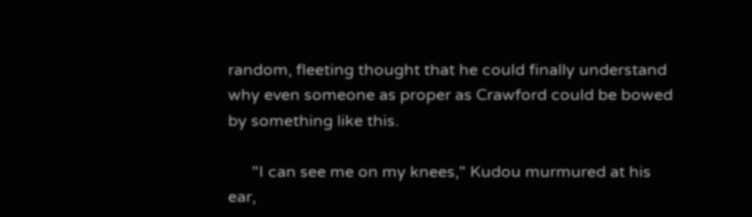random, fleeting thought that he could finally understand why even someone as proper as Crawford could be bowed by something like this.

      "I can see me on my knees," Kudou murmured at his ear,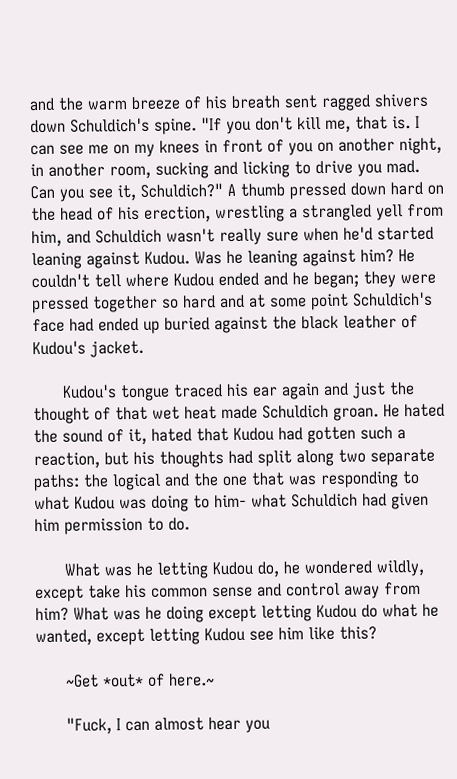and the warm breeze of his breath sent ragged shivers down Schuldich's spine. "If you don't kill me, that is. I can see me on my knees in front of you on another night, in another room, sucking and licking to drive you mad. Can you see it, Schuldich?" A thumb pressed down hard on the head of his erection, wrestling a strangled yell from him, and Schuldich wasn't really sure when he'd started leaning against Kudou. Was he leaning against him? He couldn't tell where Kudou ended and he began; they were pressed together so hard and at some point Schuldich's face had ended up buried against the black leather of Kudou's jacket.

      Kudou's tongue traced his ear again and just the thought of that wet heat made Schuldich groan. He hated the sound of it, hated that Kudou had gotten such a reaction, but his thoughts had split along two separate paths: the logical and the one that was responding to what Kudou was doing to him- what Schuldich had given him permission to do.

      What was he letting Kudou do, he wondered wildly, except take his common sense and control away from him? What was he doing except letting Kudou do what he wanted, except letting Kudou see him like this?

      ~Get *out* of here.~

      "Fuck, I can almost hear you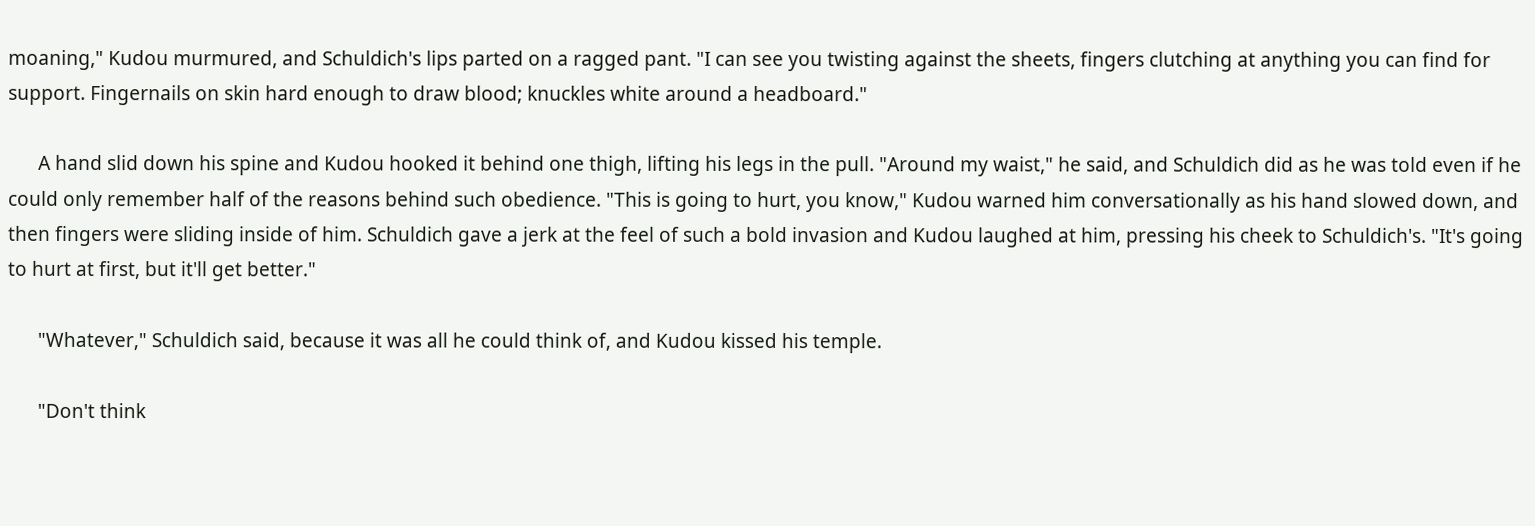moaning," Kudou murmured, and Schuldich's lips parted on a ragged pant. "I can see you twisting against the sheets, fingers clutching at anything you can find for support. Fingernails on skin hard enough to draw blood; knuckles white around a headboard."

      A hand slid down his spine and Kudou hooked it behind one thigh, lifting his legs in the pull. "Around my waist," he said, and Schuldich did as he was told even if he could only remember half of the reasons behind such obedience. "This is going to hurt, you know," Kudou warned him conversationally as his hand slowed down, and then fingers were sliding inside of him. Schuldich gave a jerk at the feel of such a bold invasion and Kudou laughed at him, pressing his cheek to Schuldich's. "It's going to hurt at first, but it'll get better."

      "Whatever," Schuldich said, because it was all he could think of, and Kudou kissed his temple.

      "Don't think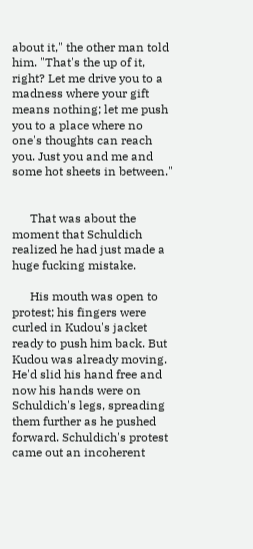about it," the other man told him. "That's the up of it, right? Let me drive you to a madness where your gift means nothing; let me push you to a place where no one's thoughts can reach you. Just you and me and some hot sheets in between."


      That was about the moment that Schuldich realized he had just made a huge fucking mistake.

      His mouth was open to protest; his fingers were curled in Kudou's jacket ready to push him back. But Kudou was already moving. He'd slid his hand free and now his hands were on Schuldich's legs, spreading them further as he pushed forward. Schuldich's protest came out an incoherent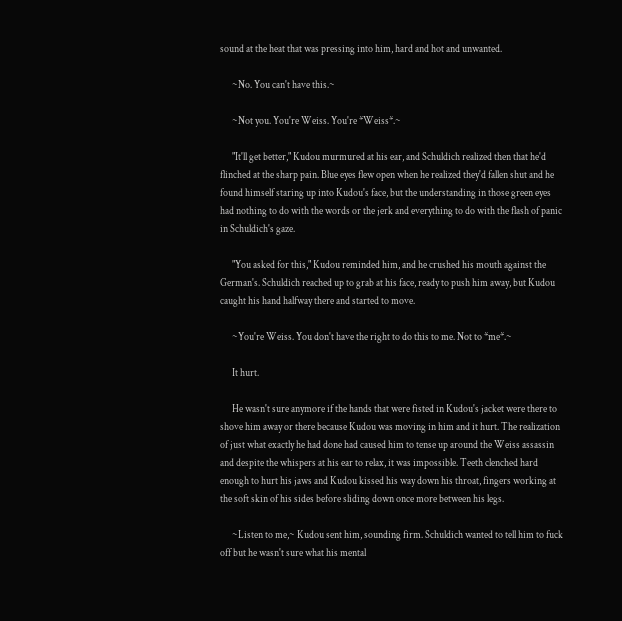sound at the heat that was pressing into him, hard and hot and unwanted.

      ~No. You can't have this.~

      ~Not you. You're Weiss. You're *Weiss*.~

      "It'll get better," Kudou murmured at his ear, and Schuldich realized then that he'd flinched at the sharp pain. Blue eyes flew open when he realized they'd fallen shut and he found himself staring up into Kudou's face, but the understanding in those green eyes had nothing to do with the words or the jerk and everything to do with the flash of panic in Schuldich's gaze.

      "You asked for this," Kudou reminded him, and he crushed his mouth against the German's. Schuldich reached up to grab at his face, ready to push him away, but Kudou caught his hand halfway there and started to move.

      ~You're Weiss. You don't have the right to do this to me. Not to *me*.~

      It hurt.

      He wasn't sure anymore if the hands that were fisted in Kudou's jacket were there to shove him away or there because Kudou was moving in him and it hurt. The realization of just what exactly he had done had caused him to tense up around the Weiss assassin and despite the whispers at his ear to relax, it was impossible. Teeth clenched hard enough to hurt his jaws and Kudou kissed his way down his throat, fingers working at the soft skin of his sides before sliding down once more between his legs.

      ~Listen to me,~ Kudou sent him, sounding firm. Schuldich wanted to tell him to fuck off but he wasn't sure what his mental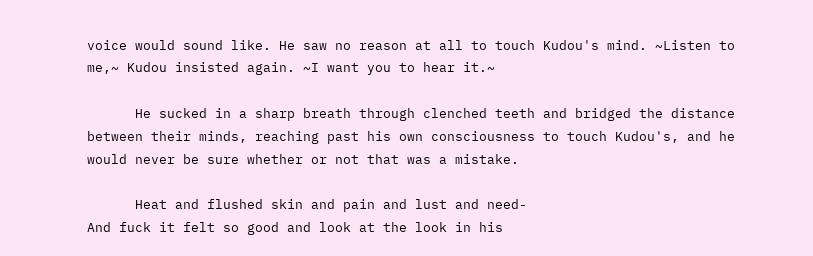voice would sound like. He saw no reason at all to touch Kudou's mind. ~Listen to me,~ Kudou insisted again. ~I want you to hear it.~

      He sucked in a sharp breath through clenched teeth and bridged the distance between their minds, reaching past his own consciousness to touch Kudou's, and he would never be sure whether or not that was a mistake.

      Heat and flushed skin and pain and lust and need-
And fuck it felt so good and look at the look in his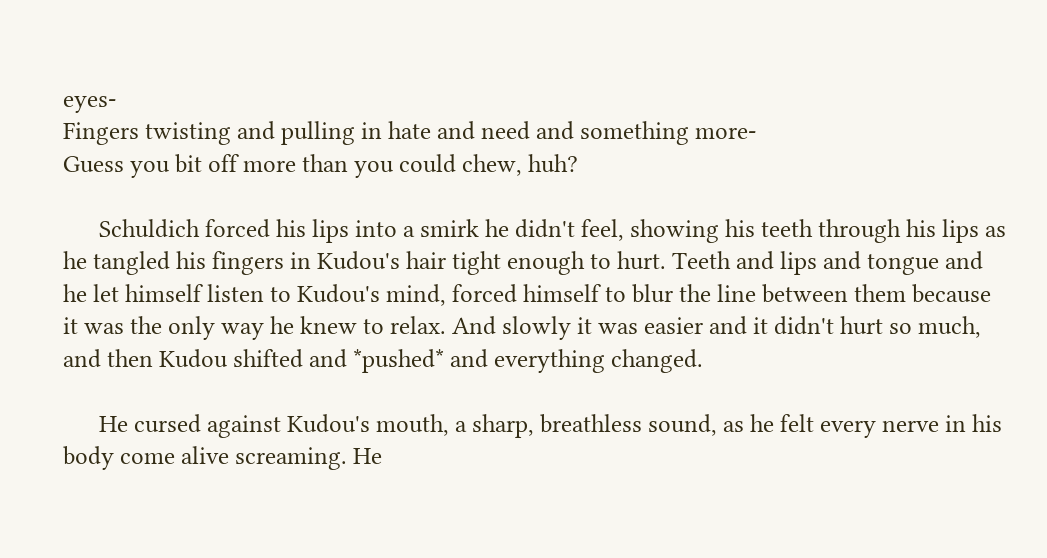eyes-
Fingers twisting and pulling in hate and need and something more-
Guess you bit off more than you could chew, huh?

      Schuldich forced his lips into a smirk he didn't feel, showing his teeth through his lips as he tangled his fingers in Kudou's hair tight enough to hurt. Teeth and lips and tongue and he let himself listen to Kudou's mind, forced himself to blur the line between them because it was the only way he knew to relax. And slowly it was easier and it didn't hurt so much, and then Kudou shifted and *pushed* and everything changed.

      He cursed against Kudou's mouth, a sharp, breathless sound, as he felt every nerve in his body come alive screaming. He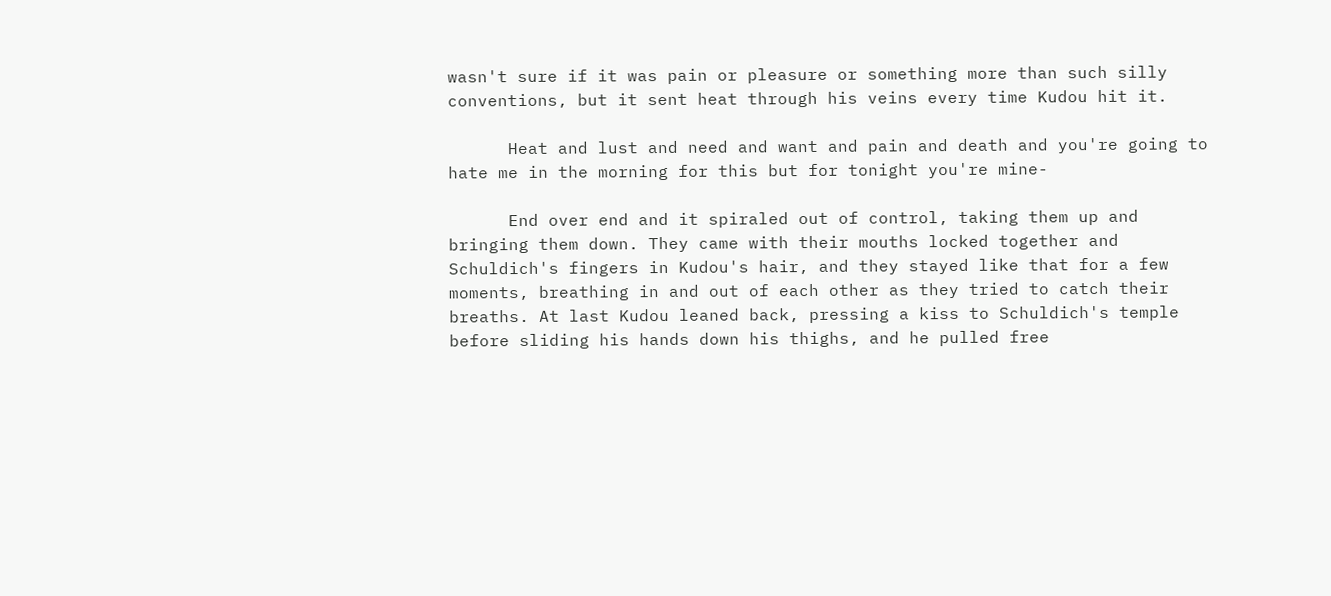wasn't sure if it was pain or pleasure or something more than such silly conventions, but it sent heat through his veins every time Kudou hit it.

      Heat and lust and need and want and pain and death and you're going to hate me in the morning for this but for tonight you're mine-

      End over end and it spiraled out of control, taking them up and bringing them down. They came with their mouths locked together and Schuldich's fingers in Kudou's hair, and they stayed like that for a few moments, breathing in and out of each other as they tried to catch their breaths. At last Kudou leaned back, pressing a kiss to Schuldich's temple before sliding his hands down his thighs, and he pulled free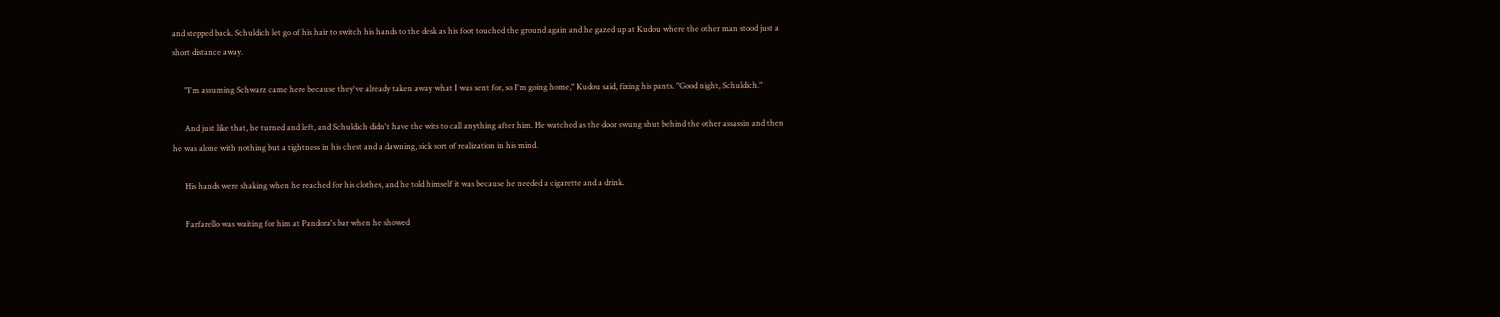and stepped back. Schuldich let go of his hair to switch his hands to the desk as his foot touched the ground again and he gazed up at Kudou where the other man stood just a short distance away.

      "I'm assuming Schwarz came here because they've already taken away what I was sent for, so I'm going home," Kudou said, fixing his pants. "Good night, Schuldich."

      And just like that, he turned and left, and Schuldich didn't have the wits to call anything after him. He watched as the door swung shut behind the other assassin and then he was alone with nothing but a tightness in his chest and a dawning, sick sort of realization in his mind.

      His hands were shaking when he reached for his clothes, and he told himself it was because he needed a cigarette and a drink.

      Farfarello was waiting for him at Pandora's bar when he showed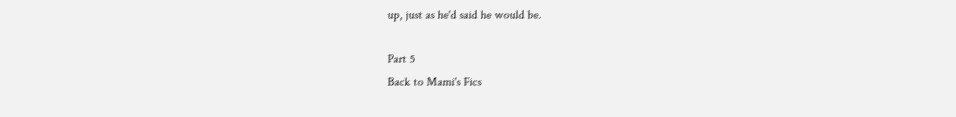up, just as he'd said he would be.

Part 5
Back to Mami's Fics